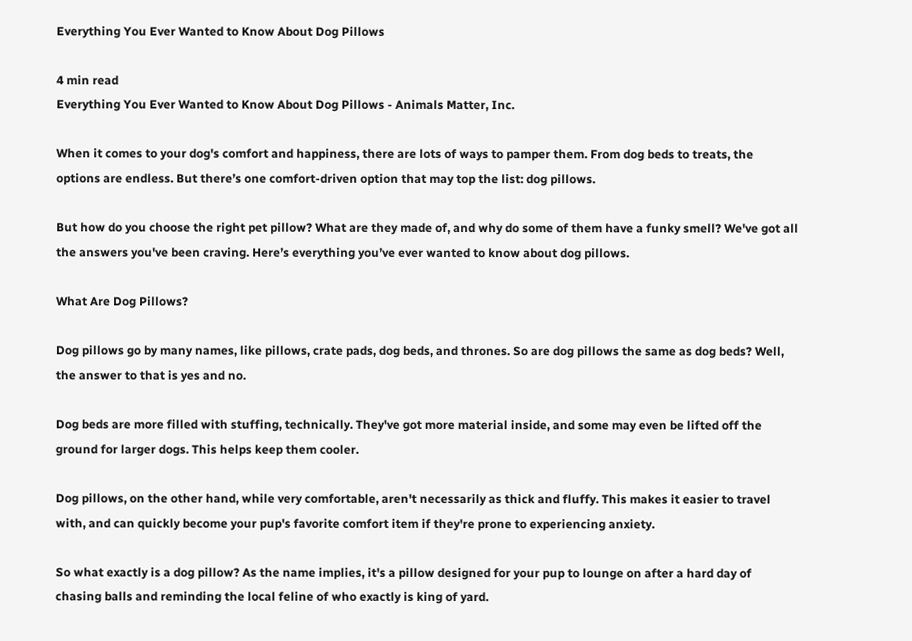Everything You Ever Wanted to Know About Dog Pillows

4 min read
Everything You Ever Wanted to Know About Dog Pillows - Animals Matter, Inc.

When it comes to your dog's comfort and happiness, there are lots of ways to pamper them. From dog beds to treats, the options are endless. But there’s one comfort-driven option that may top the list: dog pillows.

But how do you choose the right pet pillow? What are they made of, and why do some of them have a funky smell? We've got all the answers you've been craving. Here’s everything you’ve ever wanted to know about dog pillows.

What Are Dog Pillows?

Dog pillows go by many names, like pillows, crate pads, dog beds, and thrones. So are dog pillows the same as dog beds? Well, the answer to that is yes and no.

Dog beds are more filled with stuffing, technically. They've got more material inside, and some may even be lifted off the ground for larger dogs. This helps keep them cooler.

Dog pillows, on the other hand, while very comfortable, aren't necessarily as thick and fluffy. This makes it easier to travel with, and can quickly become your pup's favorite comfort item if they're prone to experiencing anxiety.

So what exactly is a dog pillow? As the name implies, it's a pillow designed for your pup to lounge on after a hard day of chasing balls and reminding the local feline of who exactly is king of yard.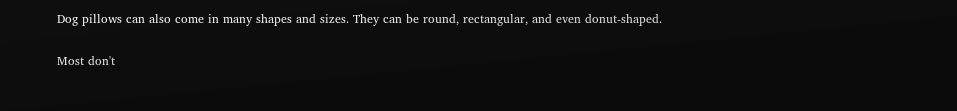Dog pillows can also come in many shapes and sizes. They can be round, rectangular, and even donut-shaped.

Most don't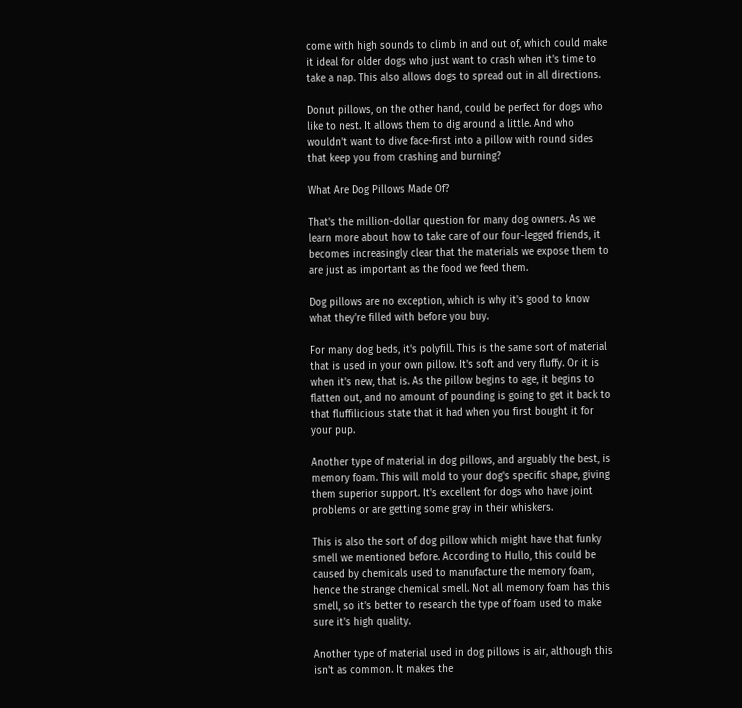come with high sounds to climb in and out of, which could make it ideal for older dogs who just want to crash when it's time to take a nap. This also allows dogs to spread out in all directions.

Donut pillows, on the other hand, could be perfect for dogs who like to nest. It allows them to dig around a little. And who wouldn't want to dive face-first into a pillow with round sides that keep you from crashing and burning?

What Are Dog Pillows Made Of?

That's the million-dollar question for many dog owners. As we learn more about how to take care of our four-legged friends, it becomes increasingly clear that the materials we expose them to are just as important as the food we feed them.

Dog pillows are no exception, which is why it's good to know what they're filled with before you buy.

For many dog beds, it's polyfill. This is the same sort of material that is used in your own pillow. It's soft and very fluffy. Or it is when it's new, that is. As the pillow begins to age, it begins to flatten out, and no amount of pounding is going to get it back to that fluffilicious state that it had when you first bought it for your pup.

Another type of material in dog pillows, and arguably the best, is memory foam. This will mold to your dog's specific shape, giving them superior support. It's excellent for dogs who have joint problems or are getting some gray in their whiskers.

This is also the sort of dog pillow which might have that funky smell we mentioned before. According to Hullo, this could be caused by chemicals used to manufacture the memory foam, hence the strange chemical smell. Not all memory foam has this smell, so it's better to research the type of foam used to make sure it's high quality.

Another type of material used in dog pillows is air, although this isn't as common. It makes the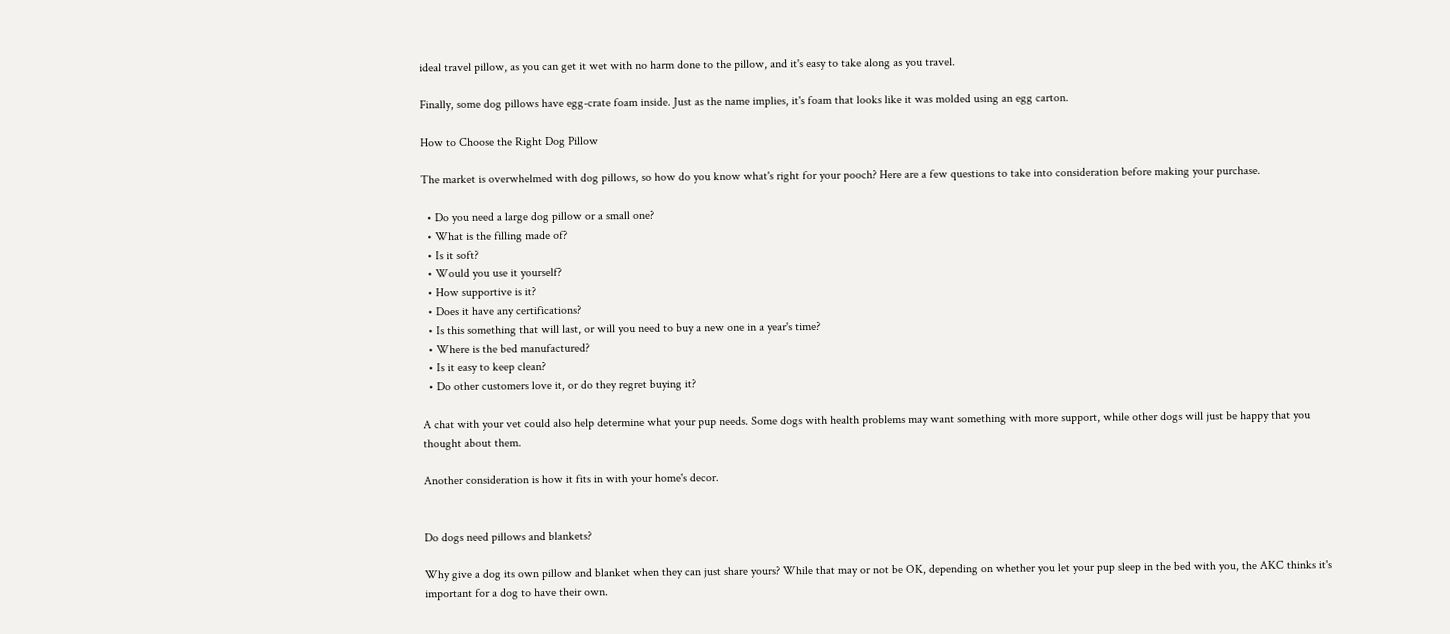ideal travel pillow, as you can get it wet with no harm done to the pillow, and it's easy to take along as you travel.

Finally, some dog pillows have egg-crate foam inside. Just as the name implies, it's foam that looks like it was molded using an egg carton.

How to Choose the Right Dog Pillow

The market is overwhelmed with dog pillows, so how do you know what's right for your pooch? Here are a few questions to take into consideration before making your purchase.

  • Do you need a large dog pillow or a small one?
  • What is the filling made of?
  • Is it soft?
  • Would you use it yourself?
  • How supportive is it?
  • Does it have any certifications?
  • Is this something that will last, or will you need to buy a new one in a year's time?
  • Where is the bed manufactured?
  • Is it easy to keep clean?
  • Do other customers love it, or do they regret buying it?

A chat with your vet could also help determine what your pup needs. Some dogs with health problems may want something with more support, while other dogs will just be happy that you thought about them.

Another consideration is how it fits in with your home's decor.


Do dogs need pillows and blankets?

Why give a dog its own pillow and blanket when they can just share yours? While that may or not be OK, depending on whether you let your pup sleep in the bed with you, the AKC thinks it's important for a dog to have their own.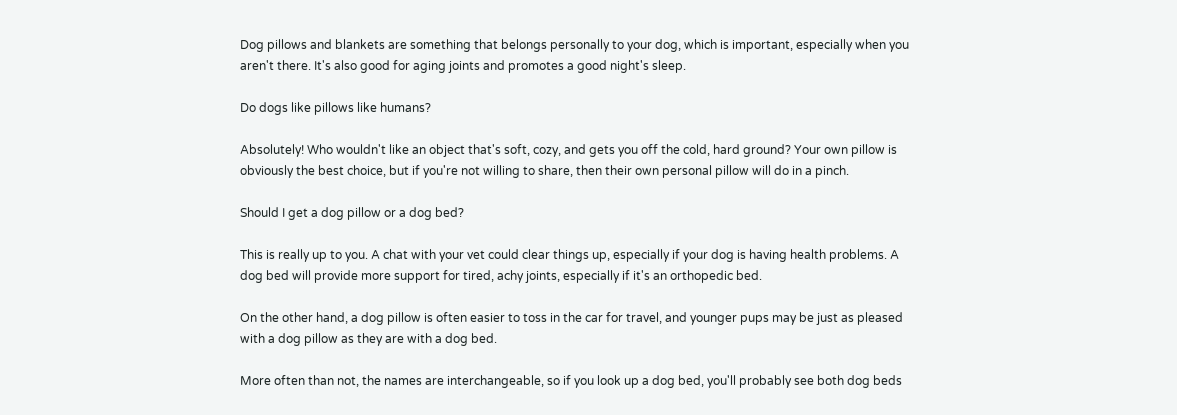Dog pillows and blankets are something that belongs personally to your dog, which is important, especially when you aren't there. It's also good for aging joints and promotes a good night's sleep.

Do dogs like pillows like humans?

Absolutely! Who wouldn't like an object that's soft, cozy, and gets you off the cold, hard ground? Your own pillow is obviously the best choice, but if you're not willing to share, then their own personal pillow will do in a pinch.

Should I get a dog pillow or a dog bed?

This is really up to you. A chat with your vet could clear things up, especially if your dog is having health problems. A dog bed will provide more support for tired, achy joints, especially if it's an orthopedic bed.

On the other hand, a dog pillow is often easier to toss in the car for travel, and younger pups may be just as pleased with a dog pillow as they are with a dog bed.

More often than not, the names are interchangeable, so if you look up a dog bed, you'll probably see both dog beds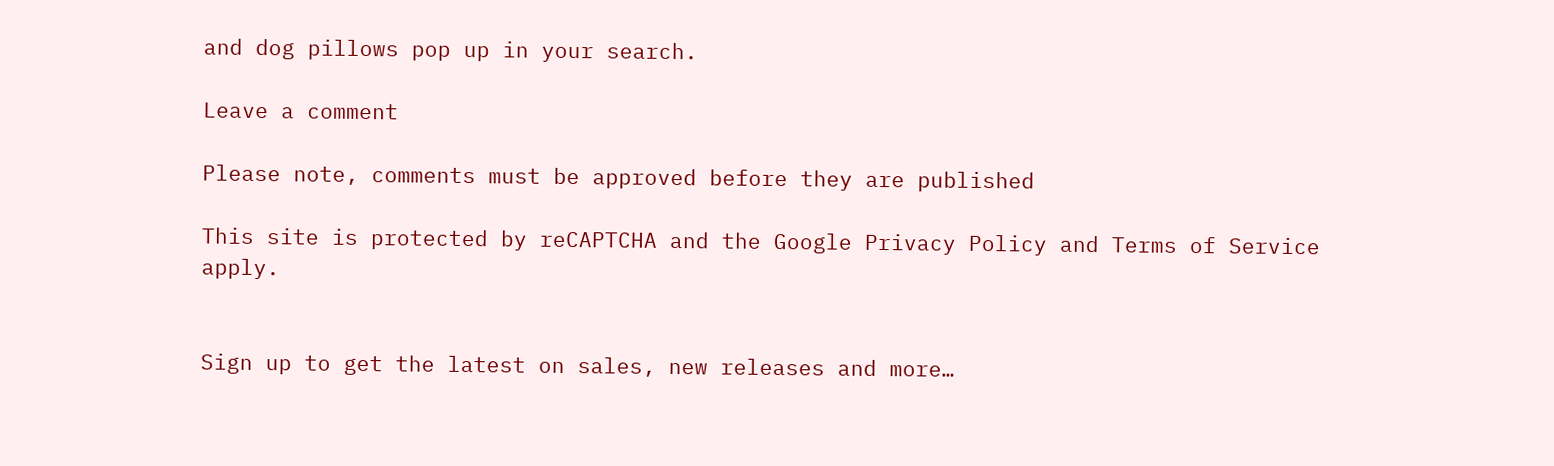and dog pillows pop up in your search.

Leave a comment

Please note, comments must be approved before they are published

This site is protected by reCAPTCHA and the Google Privacy Policy and Terms of Service apply.


Sign up to get the latest on sales, new releases and more…